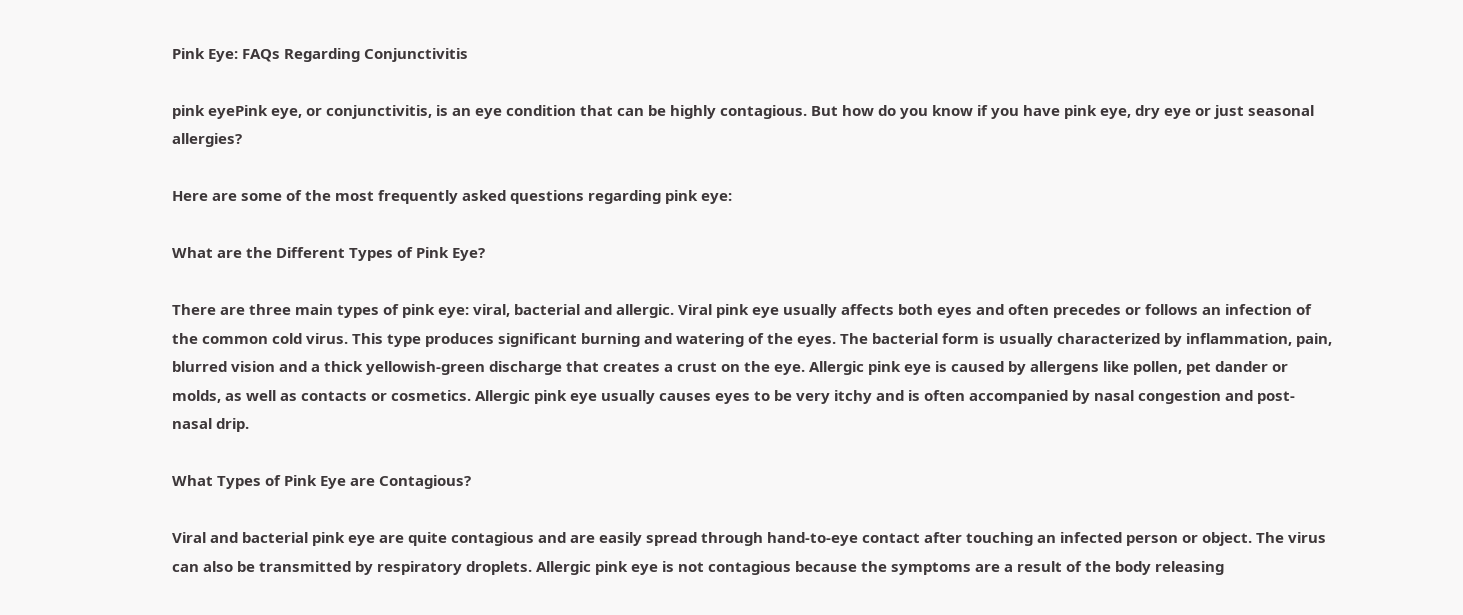Pink Eye: FAQs Regarding Conjunctivitis

pink eyePink eye, or conjunctivitis, is an eye condition that can be highly contagious. But how do you know if you have pink eye, dry eye or just seasonal allergies?

Here are some of the most frequently asked questions regarding pink eye:

What are the Different Types of Pink Eye?

There are three main types of pink eye: viral, bacterial and allergic. Viral pink eye usually affects both eyes and often precedes or follows an infection of the common cold virus. This type produces significant burning and watering of the eyes. The bacterial form is usually characterized by inflammation, pain, blurred vision and a thick yellowish-green discharge that creates a crust on the eye. Allergic pink eye is caused by allergens like pollen, pet dander or molds, as well as contacts or cosmetics. Allergic pink eye usually causes eyes to be very itchy and is often accompanied by nasal congestion and post-nasal drip.

What Types of Pink Eye are Contagious?

Viral and bacterial pink eye are quite contagious and are easily spread through hand-to-eye contact after touching an infected person or object. The virus can also be transmitted by respiratory droplets. Allergic pink eye is not contagious because the symptoms are a result of the body releasing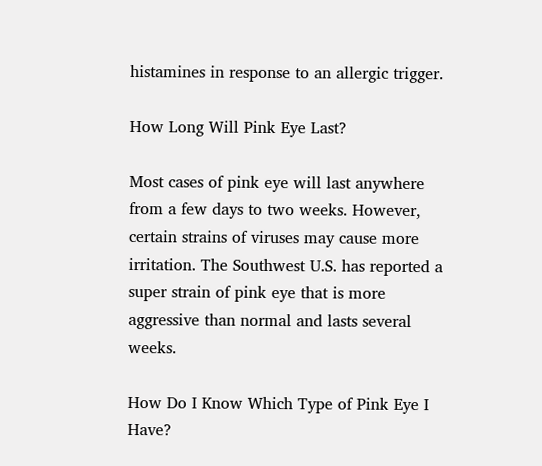histamines in response to an allergic trigger.

How Long Will Pink Eye Last?

Most cases of pink eye will last anywhere from a few days to two weeks. However, certain strains of viruses may cause more irritation. The Southwest U.S. has reported a super strain of pink eye that is more aggressive than normal and lasts several weeks.

How Do I Know Which Type of Pink Eye I Have?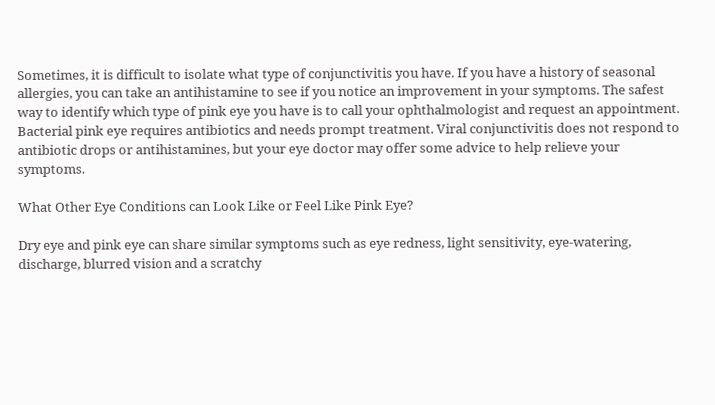Sometimes, it is difficult to isolate what type of conjunctivitis you have. If you have a history of seasonal allergies, you can take an antihistamine to see if you notice an improvement in your symptoms. The safest way to identify which type of pink eye you have is to call your ophthalmologist and request an appointment. Bacterial pink eye requires antibiotics and needs prompt treatment. Viral conjunctivitis does not respond to antibiotic drops or antihistamines, but your eye doctor may offer some advice to help relieve your symptoms.

What Other Eye Conditions can Look Like or Feel Like Pink Eye?

Dry eye and pink eye can share similar symptoms such as eye redness, light sensitivity, eye-watering, discharge, blurred vision and a scratchy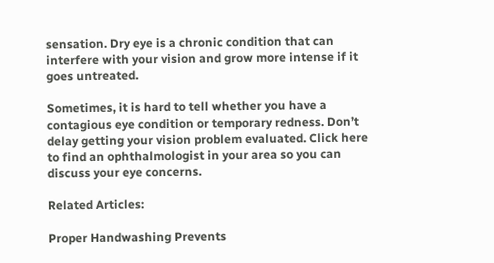sensation. Dry eye is a chronic condition that can interfere with your vision and grow more intense if it goes untreated.

Sometimes, it is hard to tell whether you have a contagious eye condition or temporary redness. Don’t delay getting your vision problem evaluated. Click here to find an ophthalmologist in your area so you can discuss your eye concerns.

Related Articles:

Proper Handwashing Prevents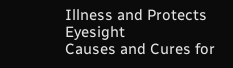Illness and Protects Eyesight
Causes and Cures for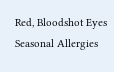Red, Bloodshot Eyes
Seasonal Allergies